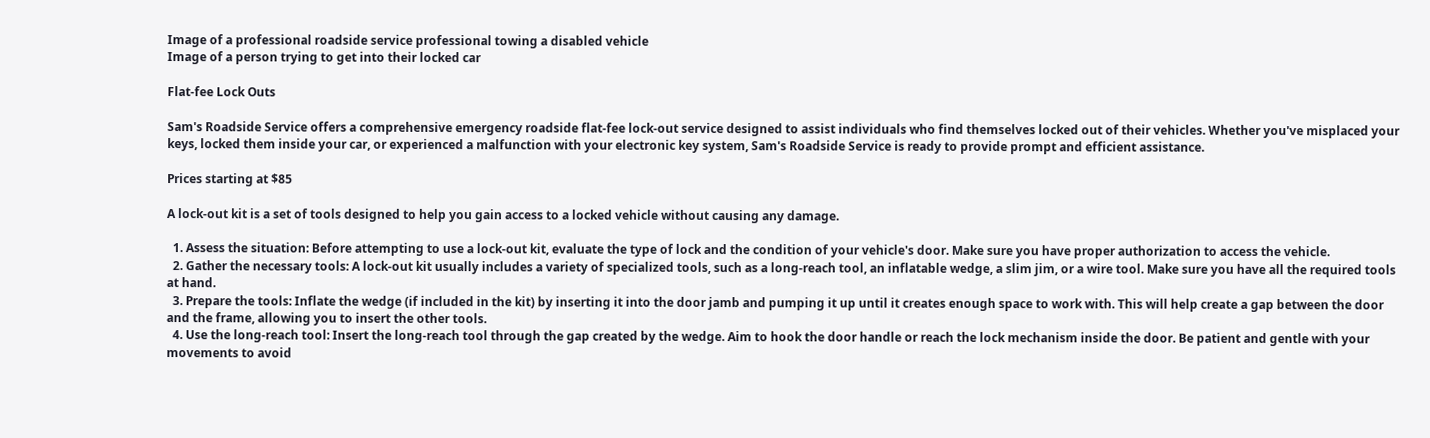Image of a professional roadside service professional towing a disabled vehicle
Image of a person trying to get into their locked car

Flat-fee Lock Outs

Sam's Roadside Service offers a comprehensive emergency roadside flat-fee lock-out service designed to assist individuals who find themselves locked out of their vehicles. Whether you've misplaced your keys, locked them inside your car, or experienced a malfunction with your electronic key system, Sam's Roadside Service is ready to provide prompt and efficient assistance.

Prices starting at $85

A lock-out kit is a set of tools designed to help you gain access to a locked vehicle without causing any damage.

  1. Assess the situation: Before attempting to use a lock-out kit, evaluate the type of lock and the condition of your vehicle's door. Make sure you have proper authorization to access the vehicle.
  2. Gather the necessary tools: A lock-out kit usually includes a variety of specialized tools, such as a long-reach tool, an inflatable wedge, a slim jim, or a wire tool. Make sure you have all the required tools at hand.
  3. Prepare the tools: Inflate the wedge (if included in the kit) by inserting it into the door jamb and pumping it up until it creates enough space to work with. This will help create a gap between the door and the frame, allowing you to insert the other tools.
  4. Use the long-reach tool: Insert the long-reach tool through the gap created by the wedge. Aim to hook the door handle or reach the lock mechanism inside the door. Be patient and gentle with your movements to avoid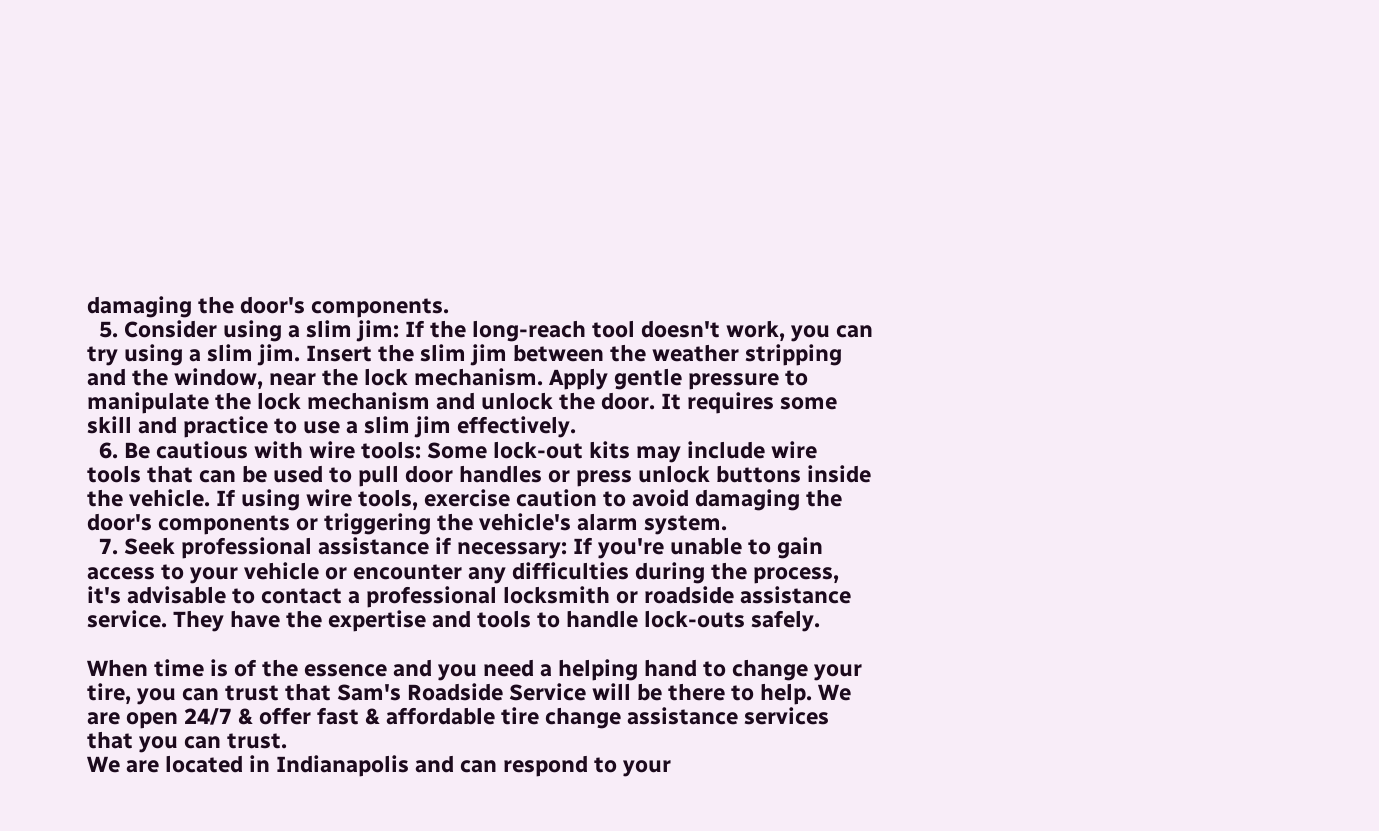damaging the door's components.
  5. Consider using a slim jim: If the long-reach tool doesn't work, you can try using a slim jim. Insert the slim jim between the weather stripping and the window, near the lock mechanism. Apply gentle pressure to manipulate the lock mechanism and unlock the door. It requires some skill and practice to use a slim jim effectively.
  6. Be cautious with wire tools: Some lock-out kits may include wire tools that can be used to pull door handles or press unlock buttons inside the vehicle. If using wire tools, exercise caution to avoid damaging the door's components or triggering the vehicle's alarm system.
  7. Seek professional assistance if necessary: If you're unable to gain access to your vehicle or encounter any difficulties during the process, it's advisable to contact a professional locksmith or roadside assistance service. They have the expertise and tools to handle lock-outs safely.

When time is of the essence and you need a helping hand to change your tire, you can trust that Sam's Roadside Service will be there to help. We are open 24/7 & offer fast & affordable tire change assistance services that you can trust.
We are located in Indianapolis and can respond to your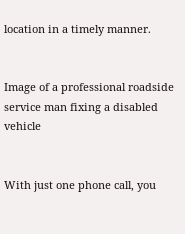location in a timely manner.


Image of a professional roadside service man fixing a disabled vehicle


With just one phone call, you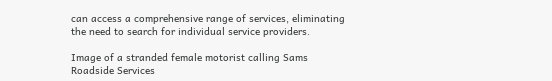can access a comprehensive range of services, eliminating the need to search for individual service providers.

Image of a stranded female motorist calling Sams Roadside Services